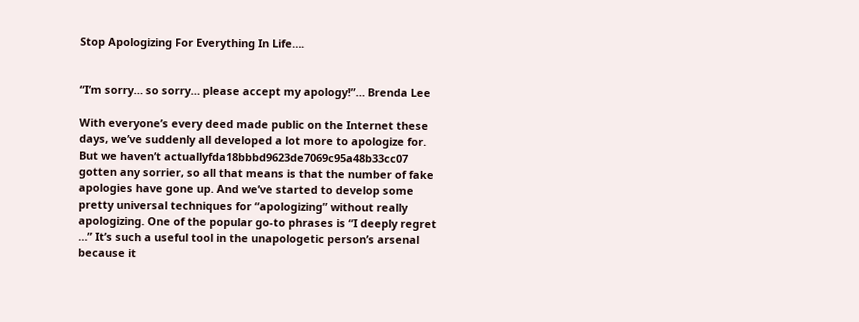Stop Apologizing For Everything In Life….


“I’m sorry… so sorry… please accept my apology!”… Brenda Lee

With everyone’s every deed made public on the Internet these days, we’ve suddenly all developed a lot more to apologize for. But we haven’t actuallyfda18bbbd9623de7069c95a48b33cc07 gotten any sorrier, so all that means is that the number of fake apologies have gone up. And we’ve started to develop some pretty universal techniques for “apologizing” without really apologizing. One of the popular go-to phrases is “I deeply regret …” It’s such a useful tool in the unapologetic person’s arsenal because it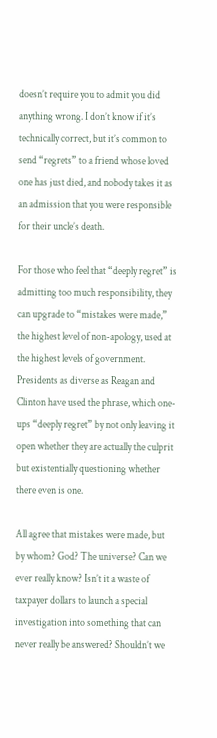doesn’t require you to admit you did anything wrong. I don’t know if it’s technically correct, but it’s common to send “regrets” to a friend whose loved one has just died, and nobody takes it as an admission that you were responsible for their uncle’s death.

For those who feel that “deeply regret” is admitting too much responsibility, they can upgrade to “mistakes were made,” the highest level of non-apology, used at the highest levels of government. Presidents as diverse as Reagan and Clinton have used the phrase, which one-ups “deeply regret” by not only leaving it open whether they are actually the culprit but existentially questioning whether there even is one.

All agree that mistakes were made, but by whom? God? The universe? Can we ever really know? Isn’t it a waste of taxpayer dollars to launch a special investigation into something that can never really be answered? Shouldn’t we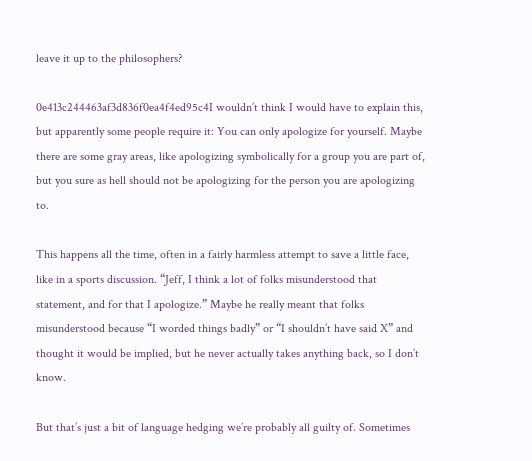leave it up to the philosophers?

0e413c244463af3d836f0ea4f4ed95c4I wouldn’t think I would have to explain this, but apparently some people require it: You can only apologize for yourself. Maybe there are some gray areas, like apologizing symbolically for a group you are part of, but you sure as hell should not be apologizing for the person you are apologizing to.

This happens all the time, often in a fairly harmless attempt to save a little face, like in a sports discussion. “Jeff, I think a lot of folks misunderstood that statement, and for that I apologize.” Maybe he really meant that folks misunderstood because “I worded things badly” or “I shouldn’t have said X” and thought it would be implied, but he never actually takes anything back, so I don’t know.

But that’s just a bit of language hedging we’re probably all guilty of. Sometimes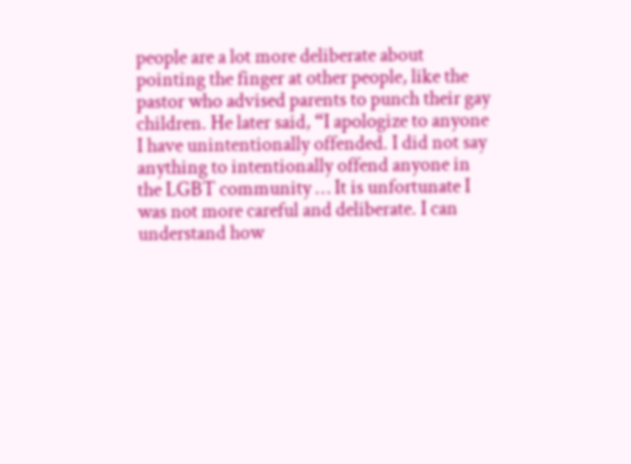people are a lot more deliberate about pointing the finger at other people, like the pastor who advised parents to punch their gay children. He later said, “I apologize to anyone I have unintentionally offended. I did not say anything to intentionally offend anyone in the LGBT community … It is unfortunate I was not more careful and deliberate. I can understand how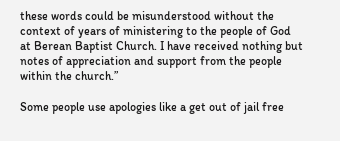these words could be misunderstood without the context of years of ministering to the people of God at Berean Baptist Church. I have received nothing but notes of appreciation and support from the people within the church.”

Some people use apologies like a get out of jail free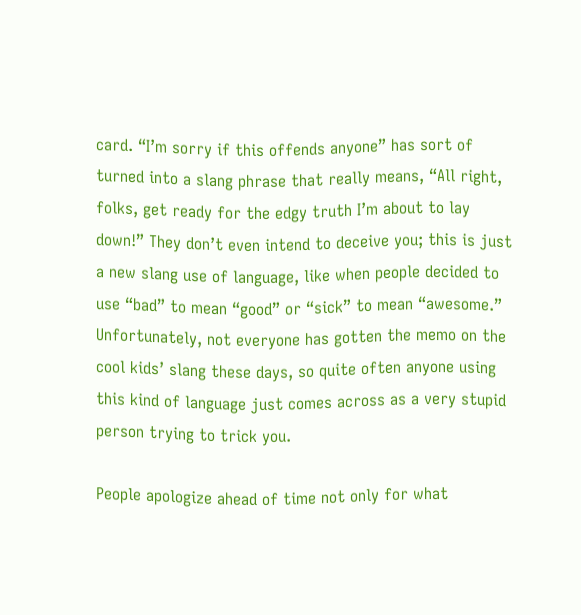card. “I’m sorry if this offends anyone” has sort of turned into a slang phrase that really means, “All right, folks, get ready for the edgy truth I’m about to lay down!” They don’t even intend to deceive you; this is just a new slang use of language, like when people decided to use “bad” to mean “good” or “sick” to mean “awesome.” Unfortunately, not everyone has gotten the memo on the cool kids’ slang these days, so quite often anyone using this kind of language just comes across as a very stupid person trying to trick you.

People apologize ahead of time not only for what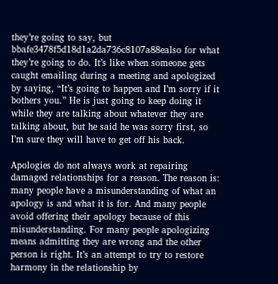they’re going to say, but bbafe3478f5d18d1a2da736c8107a88ealso for what they’re going to do. It’s like when someone gets caught emailing during a meeting and apologized by saying, “It’s going to happen and I’m sorry if it bothers you.” He is just going to keep doing it while they are talking about whatever they are talking about, but he said he was sorry first, so I’m sure they will have to get off his back.

Apologies do not always work at repairing damaged relationships for a reason. The reason is: many people have a misunderstanding of what an apology is and what it is for. And many people avoid offering their apology because of this misunderstanding. For many people apologizing means admitting they are wrong and the other person is right. It’s an attempt to try to restore harmony in the relationship by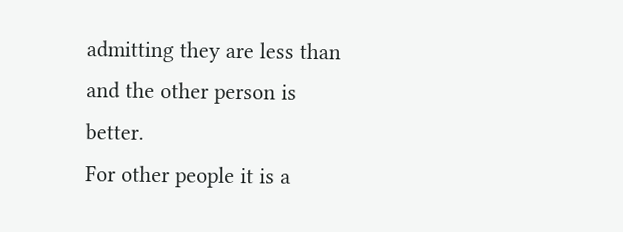admitting they are less than and the other person is better.
For other people it is a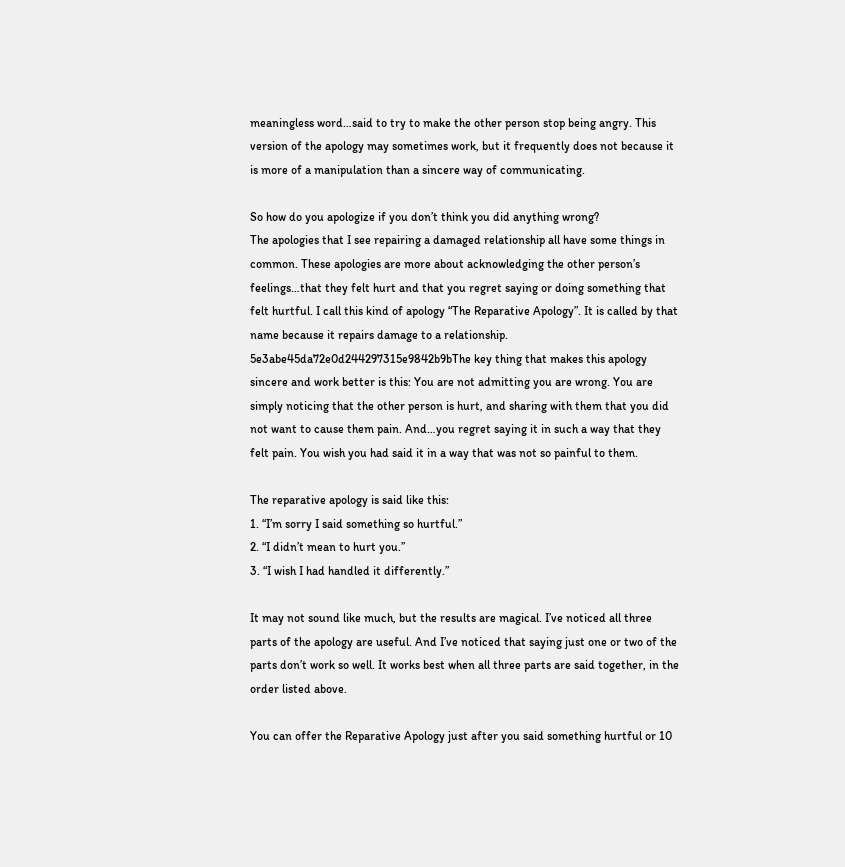meaningless word…said to try to make the other person stop being angry. This version of the apology may sometimes work, but it frequently does not because it is more of a manipulation than a sincere way of communicating.

So how do you apologize if you don’t think you did anything wrong?
The apologies that I see repairing a damaged relationship all have some things in common. These apologies are more about acknowledging the other person’s feelings…that they felt hurt and that you regret saying or doing something that felt hurtful. I call this kind of apology “The Reparative Apology”. It is called by that name because it repairs damage to a relationship.
5e3abe45da72e0d244297315e9842b9bThe key thing that makes this apology sincere and work better is this: You are not admitting you are wrong. You are simply noticing that the other person is hurt, and sharing with them that you did not want to cause them pain. And…you regret saying it in such a way that they felt pain. You wish you had said it in a way that was not so painful to them.

The reparative apology is said like this:
1. “I’m sorry I said something so hurtful.”
2. “I didn’t mean to hurt you.”
3. “I wish I had handled it differently.”

It may not sound like much, but the results are magical. I’ve noticed all three parts of the apology are useful. And I’ve noticed that saying just one or two of the parts don’t work so well. It works best when all three parts are said together, in the order listed above.

You can offer the Reparative Apology just after you said something hurtful or 10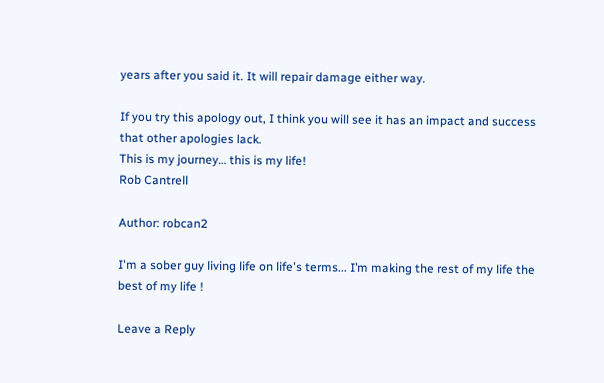years after you said it. It will repair damage either way.

If you try this apology out, I think you will see it has an impact and success that other apologies lack.
This is my journey… this is my life!
Rob Cantrell

Author: robcan2

I'm a sober guy living life on life's terms... I’m making the rest of my life the best of my life !

Leave a Reply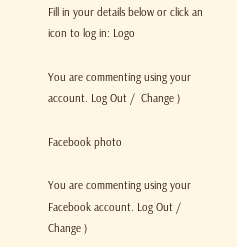Fill in your details below or click an icon to log in: Logo

You are commenting using your account. Log Out /  Change )

Facebook photo

You are commenting using your Facebook account. Log Out /  Change )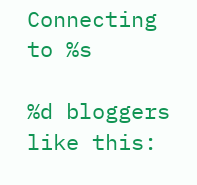Connecting to %s

%d bloggers like this: